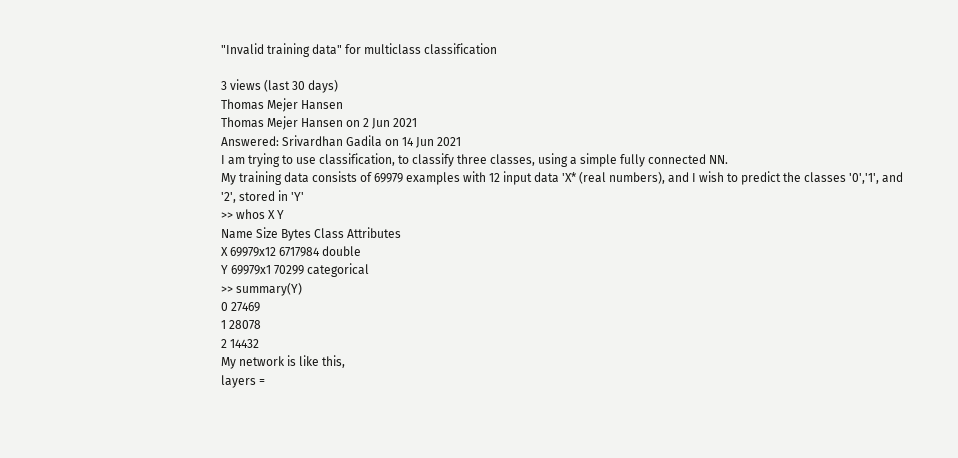"Invalid training data" for multiclass classification

3 views (last 30 days)
Thomas Mejer Hansen
Thomas Mejer Hansen on 2 Jun 2021
Answered: Srivardhan Gadila on 14 Jun 2021
I am trying to use classification, to classify three classes, using a simple fully connected NN.
My training data consists of 69979 examples with 12 input data 'X* (real numbers), and I wish to predict the classes '0','1', and '2', stored in 'Y'
>> whos X Y
Name Size Bytes Class Attributes
X 69979x12 6717984 double
Y 69979x1 70299 categorical
>> summary(Y)
0 27469
1 28078
2 14432
My network is like this,
layers =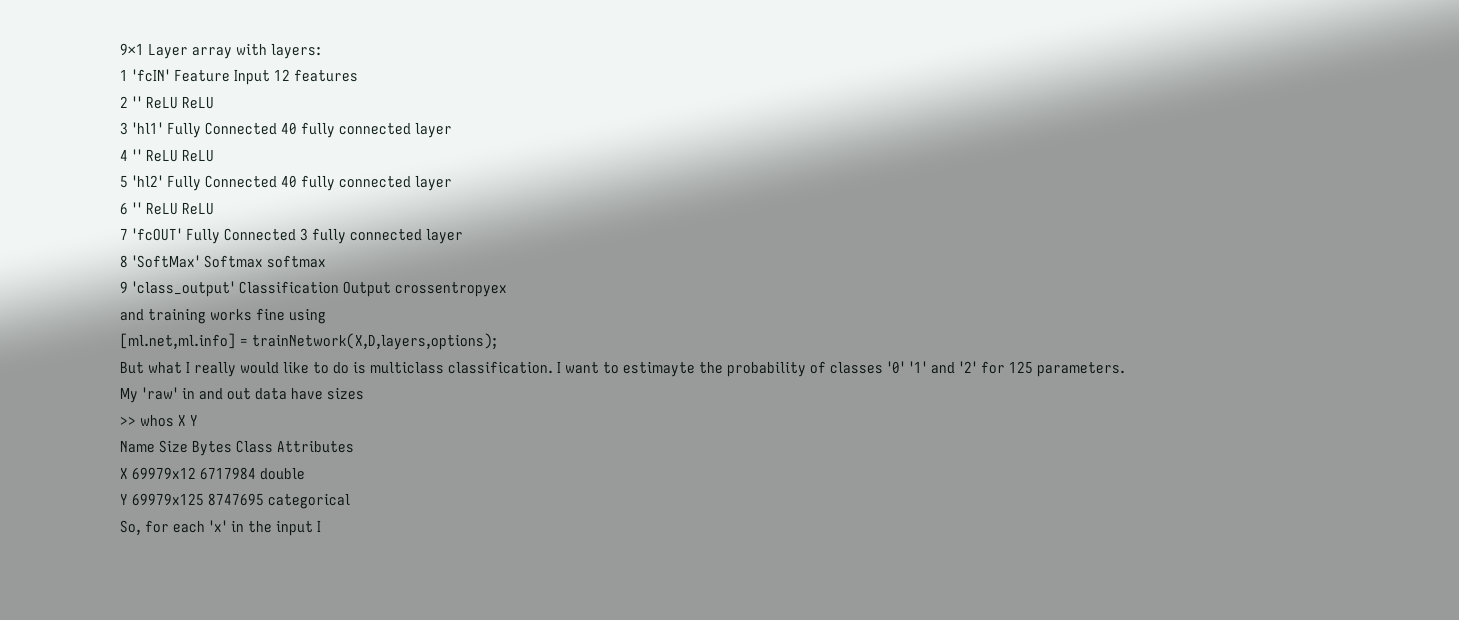9×1 Layer array with layers:
1 'fcIN' Feature Input 12 features
2 '' ReLU ReLU
3 'hl1' Fully Connected 40 fully connected layer
4 '' ReLU ReLU
5 'hl2' Fully Connected 40 fully connected layer
6 '' ReLU ReLU
7 'fcOUT' Fully Connected 3 fully connected layer
8 'SoftMax' Softmax softmax
9 'class_output' Classification Output crossentropyex
and training works fine using
[ml.net,ml.info] = trainNetwork(X,D,layers,options);
But what I really would like to do is multiclass classification. I want to estimayte the probability of classes '0' '1' and '2' for 125 parameters.
My 'raw' in and out data have sizes
>> whos X Y
Name Size Bytes Class Attributes
X 69979x12 6717984 double
Y 69979x125 8747695 categorical
So, for each 'x' in the input I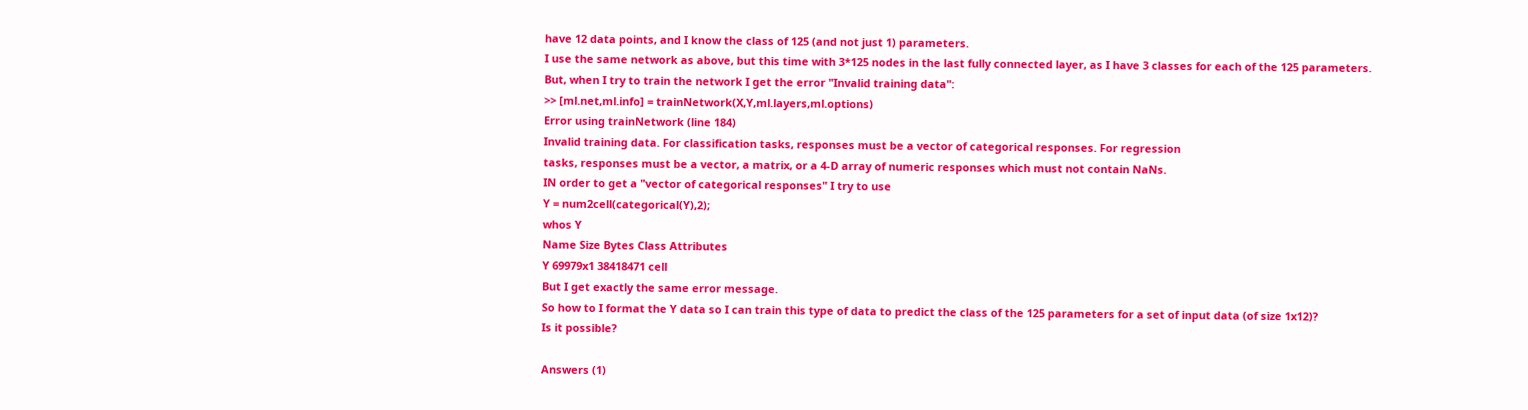have 12 data points, and I know the class of 125 (and not just 1) parameters.
I use the same network as above, but this time with 3*125 nodes in the last fully connected layer, as I have 3 classes for each of the 125 parameters.
But, when I try to train the network I get the error "Invalid training data":
>> [ml.net,ml.info] = trainNetwork(X,Y,ml.layers,ml.options)
Error using trainNetwork (line 184)
Invalid training data. For classification tasks, responses must be a vector of categorical responses. For regression
tasks, responses must be a vector, a matrix, or a 4-D array of numeric responses which must not contain NaNs.
IN order to get a "vector of categorical responses" I try to use
Y = num2cell(categorical(Y),2);
whos Y
Name Size Bytes Class Attributes
Y 69979x1 38418471 cell
But I get exactly the same error message.
So how to I format the Y data so I can train this type of data to predict the class of the 125 parameters for a set of input data (of size 1x12)?
Is it possible?

Answers (1)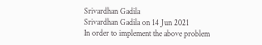Srivardhan Gadila
Srivardhan Gadila on 14 Jun 2021
In order to implement the above problem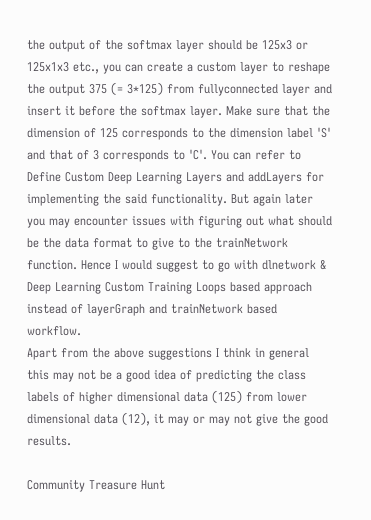the output of the softmax layer should be 125x3 or 125x1x3 etc., you can create a custom layer to reshape the output 375 (= 3*125) from fullyconnected layer and insert it before the softmax layer. Make sure that the dimension of 125 corresponds to the dimension label 'S' and that of 3 corresponds to 'C'. You can refer to Define Custom Deep Learning Layers and addLayers for implementing the said functionality. But again later you may encounter issues with figuring out what should be the data format to give to the trainNetwork function. Hence I would suggest to go with dlnetwork & Deep Learning Custom Training Loops based approach instead of layerGraph and trainNetwork based workflow.
Apart from the above suggestions I think in general this may not be a good idea of predicting the class labels of higher dimensional data (125) from lower dimensional data (12), it may or may not give the good results.

Community Treasure Hunt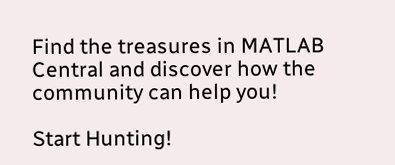Find the treasures in MATLAB Central and discover how the community can help you!

Start Hunting!